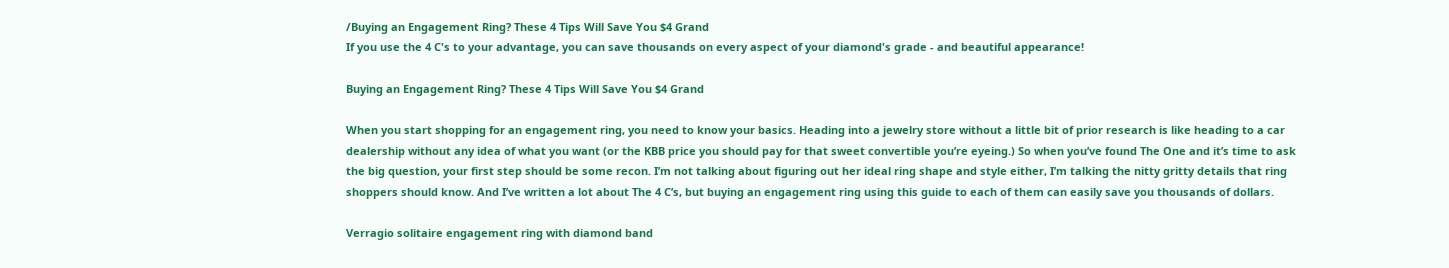/Buying an Engagement Ring? These 4 Tips Will Save You $4 Grand
If you use the 4 C's to your advantage, you can save thousands on every aspect of your diamond's grade - and beautiful appearance!

Buying an Engagement Ring? These 4 Tips Will Save You $4 Grand

When you start shopping for an engagement ring, you need to know your basics. Heading into a jewelry store without a little bit of prior research is like heading to a car dealership without any idea of what you want (or the KBB price you should pay for that sweet convertible you’re eyeing.) So when you’ve found The One and it’s time to ask the big question, your first step should be some recon. I’m not talking about figuring out her ideal ring shape and style either, I’m talking the nitty gritty details that ring shoppers should know. And I’ve written a lot about The 4 C’s, but buying an engagement ring using this guide to each of them can easily save you thousands of dollars.

Verragio solitaire engagement ring with diamond band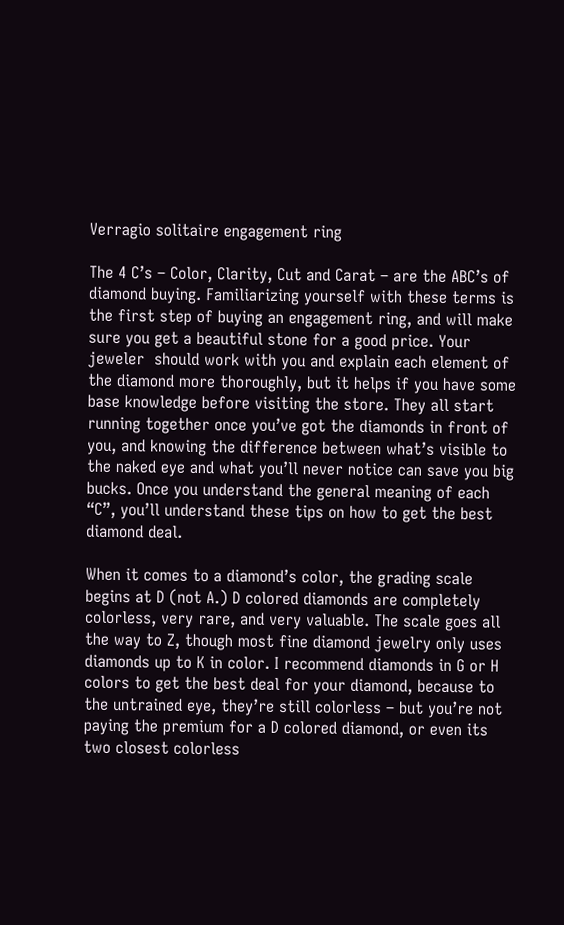Verragio solitaire engagement ring

The 4 C’s – Color, Clarity, Cut and Carat – are the ABC’s of diamond buying. Familiarizing yourself with these terms is the first step of buying an engagement ring, and will make sure you get a beautiful stone for a good price. Your jeweler  should work with you and explain each element of the diamond more thoroughly, but it helps if you have some base knowledge before visiting the store. They all start running together once you’ve got the diamonds in front of you, and knowing the difference between what’s visible to the naked eye and what you’ll never notice can save you big bucks. Once you understand the general meaning of each “C”, you’ll understand these tips on how to get the best diamond deal.

When it comes to a diamond’s color, the grading scale begins at D (not A.) D colored diamonds are completely colorless, very rare, and very valuable. The scale goes all the way to Z, though most fine diamond jewelry only uses diamonds up to K in color. I recommend diamonds in G or H colors to get the best deal for your diamond, because to the untrained eye, they’re still colorless – but you’re not paying the premium for a D colored diamond, or even its two closest colorless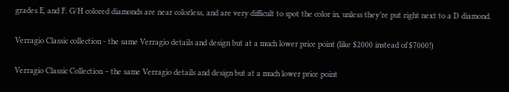grades E, and F. G/H colored diamonds are near colorless, and are very difficult to spot the color in, unless they’re put right next to a D diamond.

Verragio Classic collection - the same Verragio details and design but at a much lower price point (like $2000 instead of $7000!)

Verragio Classic Collection – the same Verragio details and design but at a much lower price point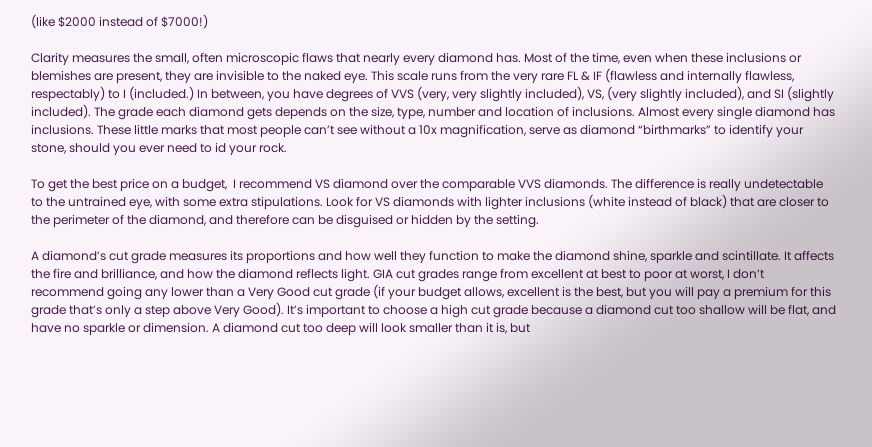(like $2000 instead of $7000!)

Clarity measures the small, often microscopic flaws that nearly every diamond has. Most of the time, even when these inclusions or blemishes are present, they are invisible to the naked eye. This scale runs from the very rare FL & IF (flawless and internally flawless, respectably) to I (included.) In between, you have degrees of VVS (very, very slightly included), VS, (very slightly included), and SI (slightly included). The grade each diamond gets depends on the size, type, number and location of inclusions. Almost every single diamond has inclusions. These little marks that most people can’t see without a 10x magnification, serve as diamond “birthmarks” to identify your stone, should you ever need to id your rock.

To get the best price on a budget,  I recommend VS diamond over the comparable VVS diamonds. The difference is really undetectable to the untrained eye, with some extra stipulations. Look for VS diamonds with lighter inclusions (white instead of black) that are closer to the perimeter of the diamond, and therefore can be disguised or hidden by the setting.

A diamond’s cut grade measures its proportions and how well they function to make the diamond shine, sparkle and scintillate. It affects the fire and brilliance, and how the diamond reflects light. GIA cut grades range from excellent at best to poor at worst, I don’t recommend going any lower than a Very Good cut grade (if your budget allows, excellent is the best, but you will pay a premium for this grade that’s only a step above Very Good). It’s important to choose a high cut grade because a diamond cut too shallow will be flat, and have no sparkle or dimension. A diamond cut too deep will look smaller than it is, but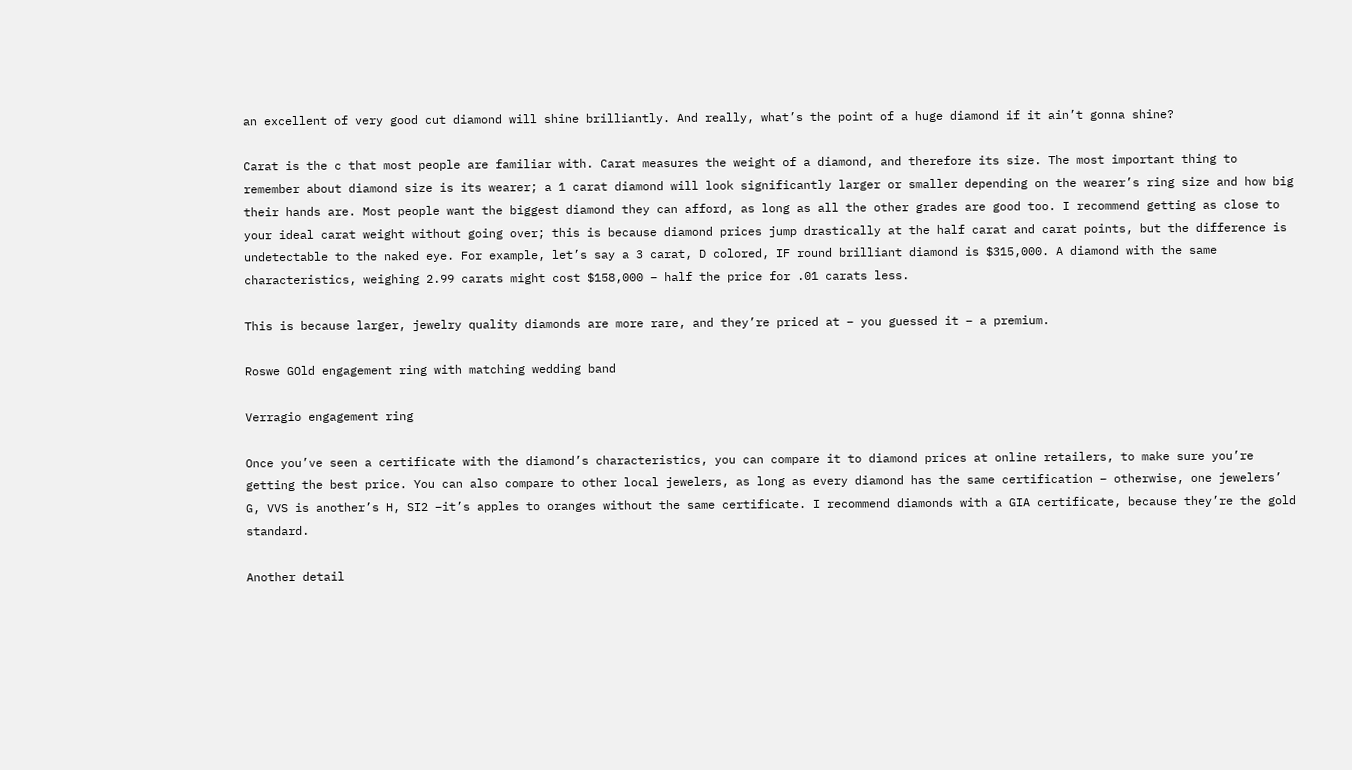an excellent of very good cut diamond will shine brilliantly. And really, what’s the point of a huge diamond if it ain’t gonna shine?

Carat is the c that most people are familiar with. Carat measures the weight of a diamond, and therefore its size. The most important thing to remember about diamond size is its wearer; a 1 carat diamond will look significantly larger or smaller depending on the wearer’s ring size and how big their hands are. Most people want the biggest diamond they can afford, as long as all the other grades are good too. I recommend getting as close to your ideal carat weight without going over; this is because diamond prices jump drastically at the half carat and carat points, but the difference is undetectable to the naked eye. For example, let’s say a 3 carat, D colored, IF round brilliant diamond is $315,000. A diamond with the same characteristics, weighing 2.99 carats might cost $158,000 – half the price for .01 carats less.

This is because larger, jewelry quality diamonds are more rare, and they’re priced at – you guessed it – a premium.

Roswe GOld engagement ring with matching wedding band

Verragio engagement ring

Once you’ve seen a certificate with the diamond’s characteristics, you can compare it to diamond prices at online retailers, to make sure you’re getting the best price. You can also compare to other local jewelers, as long as every diamond has the same certification – otherwise, one jewelers’ G, VVS is another’s H, SI2 –it’s apples to oranges without the same certificate. I recommend diamonds with a GIA certificate, because they’re the gold standard.

Another detail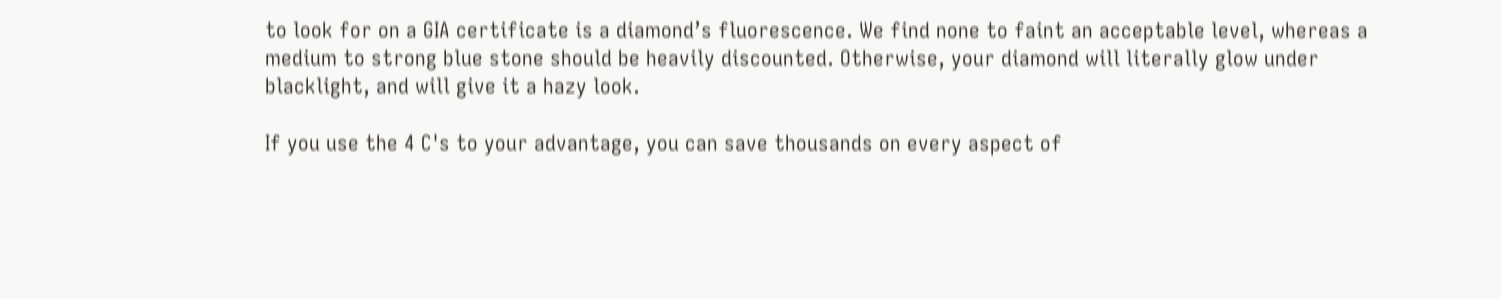to look for on a GIA certificate is a diamond’s fluorescence. We find none to faint an acceptable level, whereas a medium to strong blue stone should be heavily discounted. Otherwise, your diamond will literally glow under blacklight, and will give it a hazy look.

If you use the 4 C's to your advantage, you can save thousands on every aspect of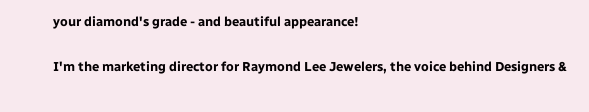your diamond's grade - and beautiful appearance!

I'm the marketing director for Raymond Lee Jewelers, the voice behind Designers &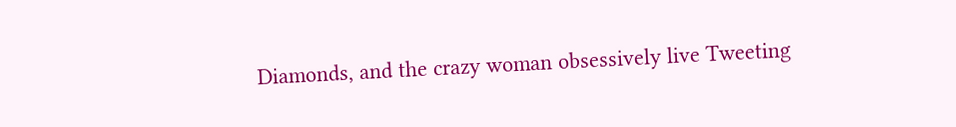Diamonds, and the crazy woman obsessively live Tweeting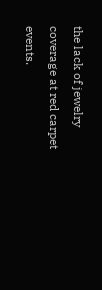the lack of jewelry coverage at red carpet events.